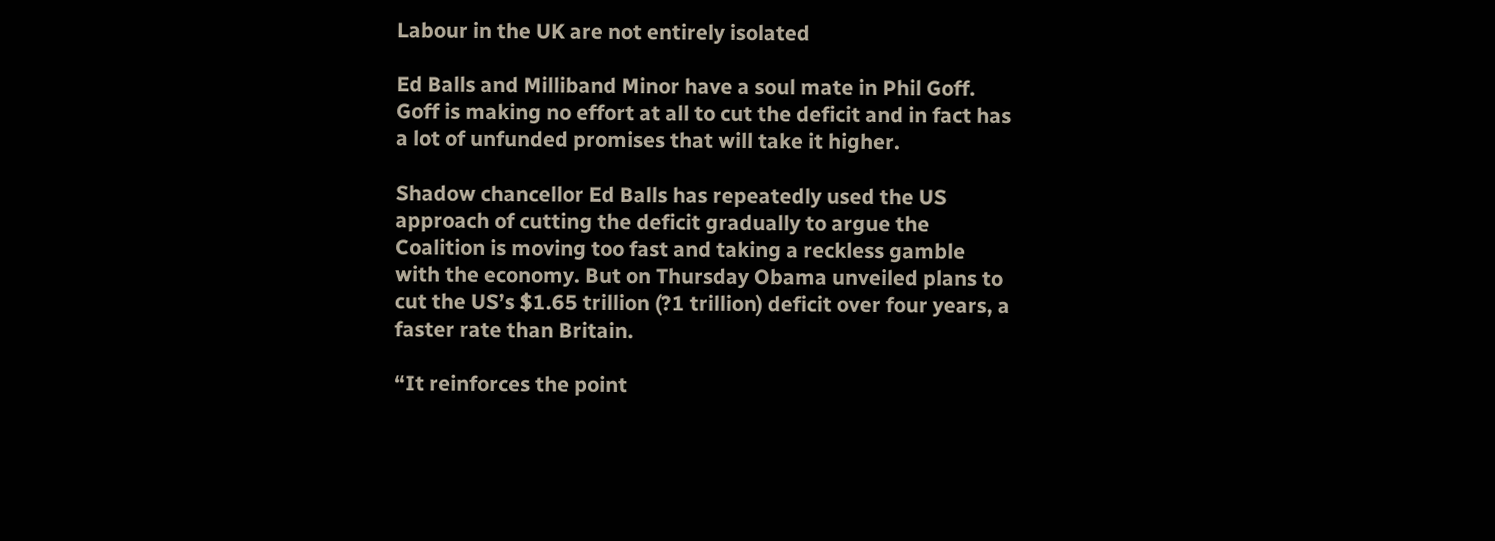Labour in the UK are not entirely isolated

Ed Balls and Milliband Minor have a soul mate in Phil Goff. Goff is making no effort at all to cut the deficit and in fact has a lot of unfunded promises that will take it higher.

Shadow chancellor Ed Balls has repeatedly used the US approach of cutting the deficit gradually to argue the Coalition is moving too fast and taking a reckless gamble with the economy. But on Thursday Obama unveiled plans to cut the US’s $1.65 trillion (?1 trillion) deficit over four years, a faster rate than Britain.

“It reinforces the point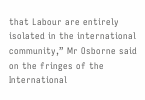that Labour are entirely isolated in the international community,” Mr Osborne said on the fringes of the International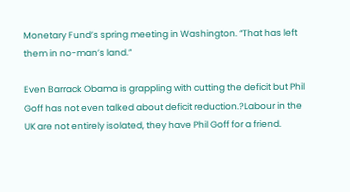Monetary Fund’s spring meeting in Washington. “That has left them in no-man’s land.”

Even Barrack Obama is grappling with cutting the deficit but Phil Goff has not even talked about deficit reduction.?Labour in the UK are not entirely isolated, they have Phil Goff for a friend.